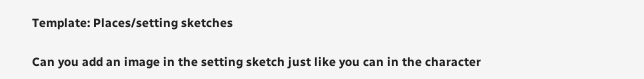Template: Places/setting sketches

Can you add an image in the setting sketch just like you can in the character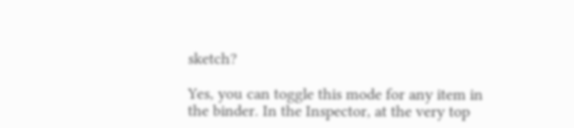sketch?

Yes, you can toggle this mode for any item in the binder. In the Inspector, at the very top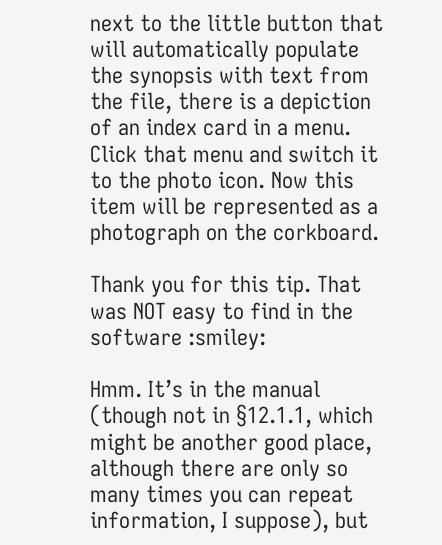next to the little button that will automatically populate the synopsis with text from the file, there is a depiction of an index card in a menu. Click that menu and switch it to the photo icon. Now this item will be represented as a photograph on the corkboard.

Thank you for this tip. That was NOT easy to find in the software :smiley:

Hmm. It’s in the manual (though not in §12.1.1, which might be another good place, although there are only so many times you can repeat information, I suppose), but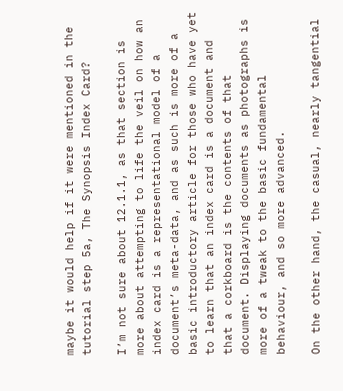maybe it would help if it were mentioned in the tutorial step 5a, The Synopsis Index Card?

I’m not sure about 12.1.1, as that section is more about attempting to life the veil on how an index card is a representational model of a document’s meta-data, and as such is more of a basic introductory article for those who have yet to learn that an index card is a document and that a corkboard is the contents of that document. Displaying documents as photographs is more of a tweak to the basic fundamental behaviour, and so more advanced.

On the other hand, the casual, nearly tangential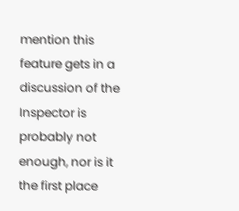mention this feature gets in a discussion of the Inspector is probably not enough, nor is it the first place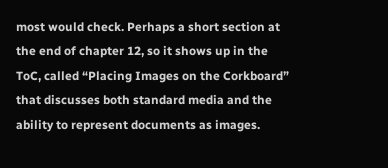most would check. Perhaps a short section at the end of chapter 12, so it shows up in the ToC, called “Placing Images on the Corkboard” that discusses both standard media and the ability to represent documents as images.